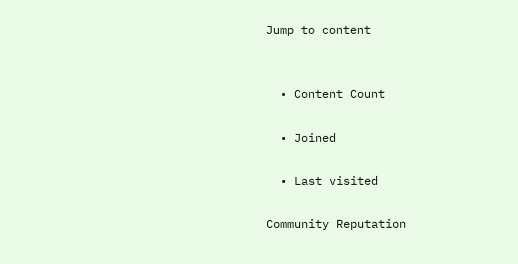Jump to content


  • Content Count

  • Joined

  • Last visited

Community Reputation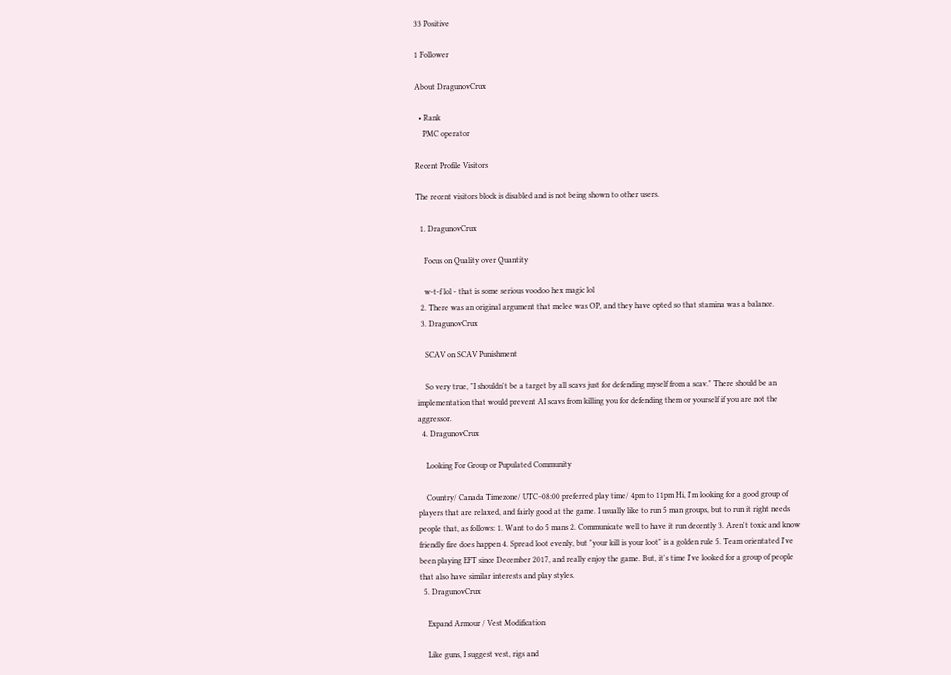33 Positive

1 Follower

About DragunovCrux

  • Rank
    PMC operator

Recent Profile Visitors

The recent visitors block is disabled and is not being shown to other users.

  1. DragunovCrux

    Focus on Quality over Quantity

    w-t-f lol - that is some serious voodoo hex magic lol
  2. There was an original argument that melee was OP, and they have opted so that stamina was a balance.
  3. DragunovCrux

    SCAV on SCAV Punishment

    So very true, "I shouldn't be a target by all scavs just for defending myself from a scav." There should be an implementation that would prevent AI scavs from killing you for defending them or yourself if you are not the aggressor.
  4. DragunovCrux

    Looking For Group or Pupulated Community

    Country/ Canada Timezone/ UTC−08:00 preferred play time/ 4pm to 11pm Hi, I'm looking for a good group of players that are relaxed, and fairly good at the game. I usually like to run 5 man groups, but to run it right needs people that, as follows: 1. Want to do 5 mans 2. Communicate well to have it run decently 3. Aren't toxic and know friendly fire does happen 4. Spread loot evenly, but "your kill is your loot" is a golden rule 5. Team orientated I've been playing EFT since December 2017, and really enjoy the game. But, it's time I've looked for a group of people that also have similar interests and play styles.
  5. DragunovCrux

    Expand Armour / Vest Modification

    Like guns, I suggest vest, rigs and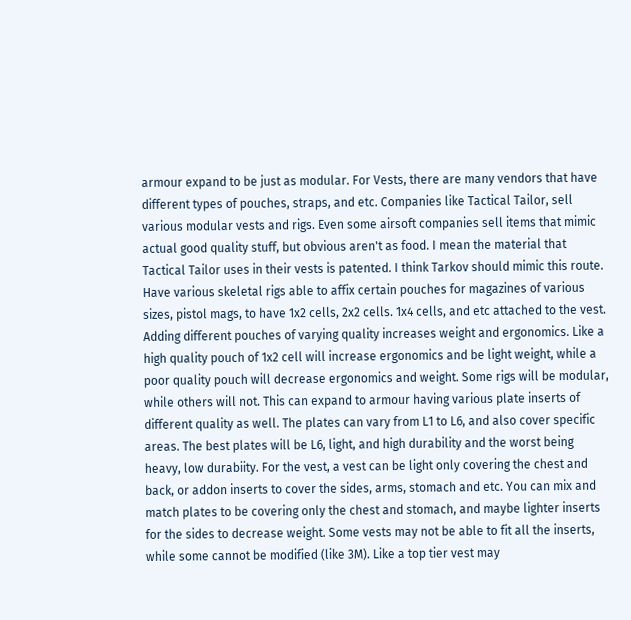armour expand to be just as modular. For Vests, there are many vendors that have different types of pouches, straps, and etc. Companies like Tactical Tailor, sell various modular vests and rigs. Even some airsoft companies sell items that mimic actual good quality stuff, but obvious aren't as food. I mean the material that Tactical Tailor uses in their vests is patented. I think Tarkov should mimic this route. Have various skeletal rigs able to affix certain pouches for magazines of various sizes, pistol mags, to have 1x2 cells, 2x2 cells. 1x4 cells, and etc attached to the vest. Adding different pouches of varying quality increases weight and ergonomics. Like a high quality pouch of 1x2 cell will increase ergonomics and be light weight, while a poor quality pouch will decrease ergonomics and weight. Some rigs will be modular, while others will not. This can expand to armour having various plate inserts of different quality as well. The plates can vary from L1 to L6, and also cover specific areas. The best plates will be L6, light, and high durability and the worst being heavy, low durabiity. For the vest, a vest can be light only covering the chest and back, or addon inserts to cover the sides, arms, stomach and etc. You can mix and match plates to be covering only the chest and stomach, and maybe lighter inserts for the sides to decrease weight. Some vests may not be able to fit all the inserts, while some cannot be modified (like 3M). Like a top tier vest may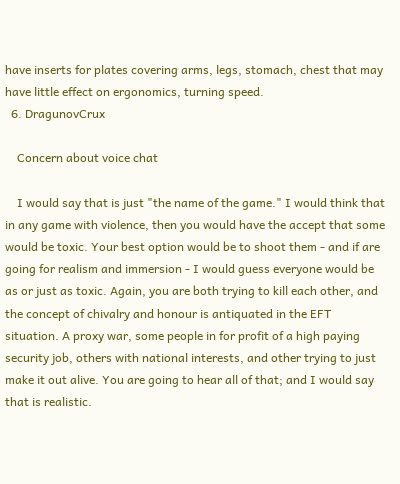have inserts for plates covering arms, legs, stomach, chest that may have little effect on ergonomics, turning speed.
  6. DragunovCrux

    Concern about voice chat

    I would say that is just "the name of the game." I would think that in any game with violence, then you would have the accept that some would be toxic. Your best option would be to shoot them - and if are going for realism and immersion - I would guess everyone would be as or just as toxic. Again, you are both trying to kill each other, and the concept of chivalry and honour is antiquated in the EFT situation. A proxy war, some people in for profit of a high paying security job, others with national interests, and other trying to just make it out alive. You are going to hear all of that; and I would say that is realistic.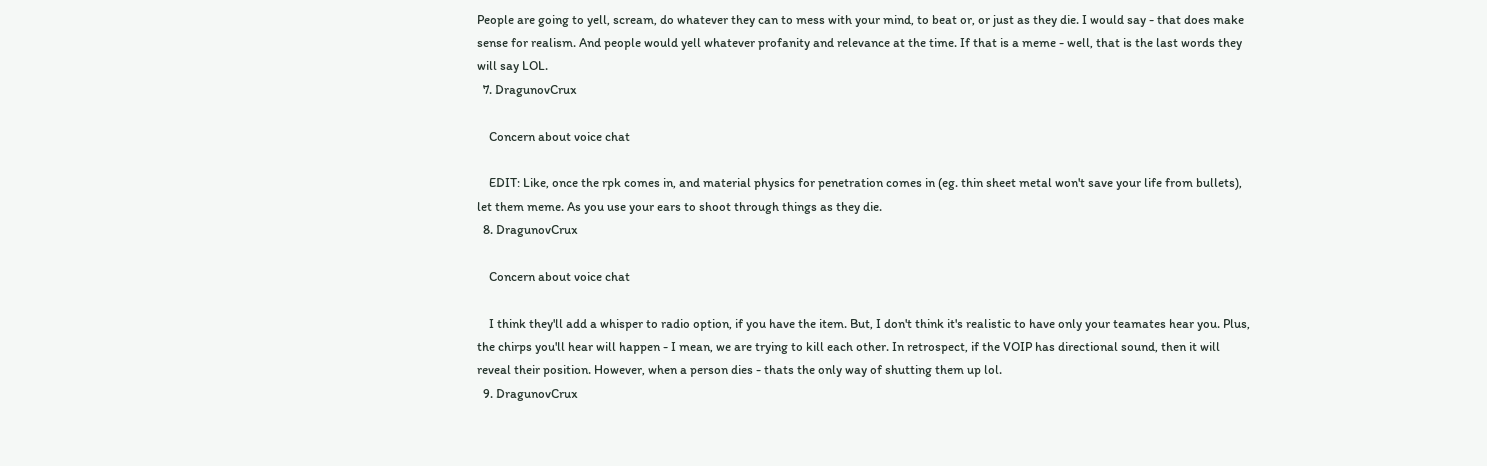People are going to yell, scream, do whatever they can to mess with your mind, to beat or, or just as they die. I would say - that does make sense for realism. And people would yell whatever profanity and relevance at the time. If that is a meme - well, that is the last words they will say LOL.
  7. DragunovCrux

    Concern about voice chat

    EDIT: Like, once the rpk comes in, and material physics for penetration comes in (eg. thin sheet metal won't save your life from bullets), let them meme. As you use your ears to shoot through things as they die.
  8. DragunovCrux

    Concern about voice chat

    I think they'll add a whisper to radio option, if you have the item. But, I don't think it's realistic to have only your teamates hear you. Plus, the chirps you'll hear will happen - I mean, we are trying to kill each other. In retrospect, if the VOIP has directional sound, then it will reveal their position. However, when a person dies - thats the only way of shutting them up lol.
  9. DragunovCrux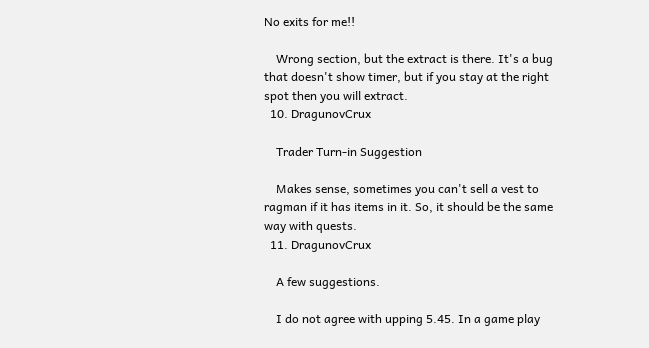No exits for me!!

    Wrong section, but the extract is there. It's a bug that doesn't show timer, but if you stay at the right spot then you will extract.
  10. DragunovCrux

    Trader Turn-in Suggestion

    Makes sense, sometimes you can't sell a vest to ragman if it has items in it. So, it should be the same way with quests.
  11. DragunovCrux

    A few suggestions.

    I do not agree with upping 5.45. In a game play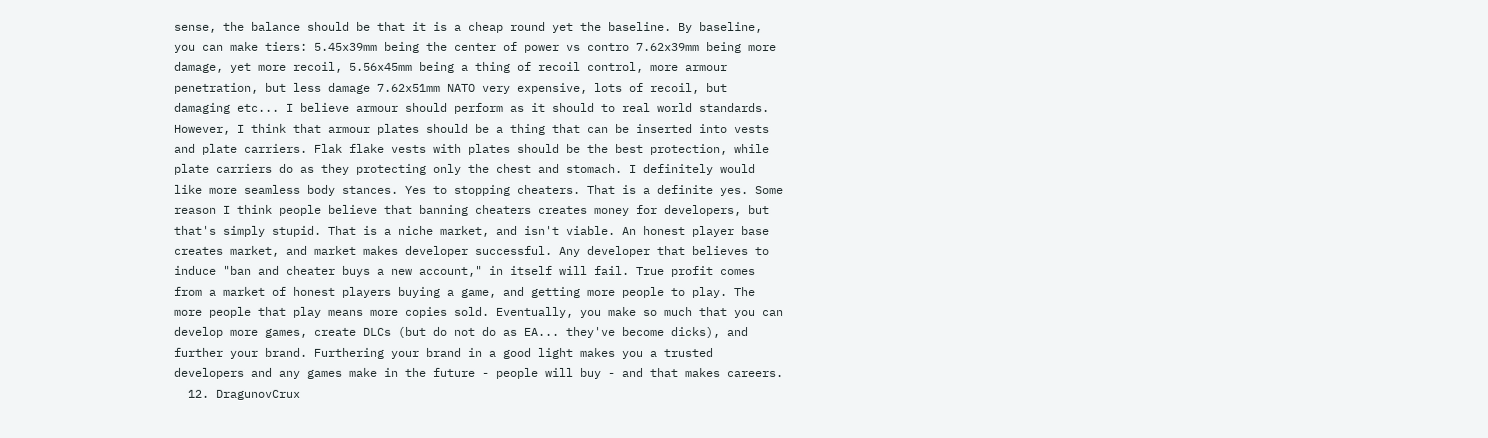sense, the balance should be that it is a cheap round yet the baseline. By baseline, you can make tiers: 5.45x39mm being the center of power vs contro 7.62x39mm being more damage, yet more recoil, 5.56x45mm being a thing of recoil control, more armour penetration, but less damage 7.62x51mm NATO very expensive, lots of recoil, but damaging etc... I believe armour should perform as it should to real world standards. However, I think that armour plates should be a thing that can be inserted into vests and plate carriers. Flak flake vests with plates should be the best protection, while plate carriers do as they protecting only the chest and stomach. I definitely would like more seamless body stances. Yes to stopping cheaters. That is a definite yes. Some reason I think people believe that banning cheaters creates money for developers, but that's simply stupid. That is a niche market, and isn't viable. An honest player base creates market, and market makes developer successful. Any developer that believes to induce "ban and cheater buys a new account," in itself will fail. True profit comes from a market of honest players buying a game, and getting more people to play. The more people that play means more copies sold. Eventually, you make so much that you can develop more games, create DLCs (but do not do as EA... they've become dicks), and further your brand. Furthering your brand in a good light makes you a trusted developers and any games make in the future - people will buy - and that makes careers.
  12. DragunovCrux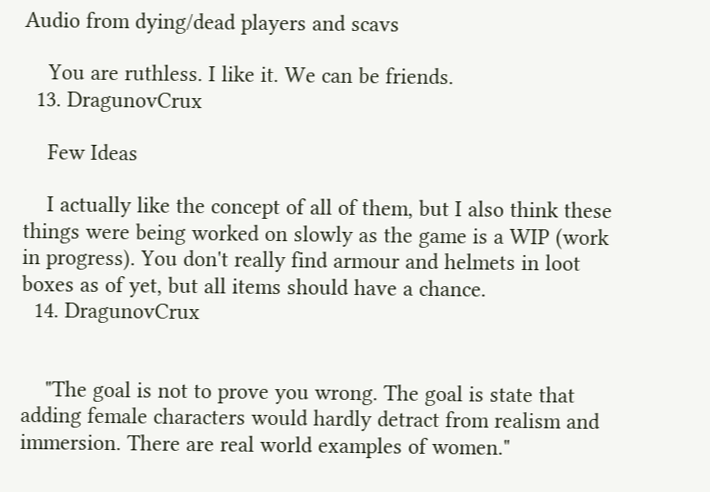Audio from dying/dead players and scavs

    You are ruthless. I like it. We can be friends.
  13. DragunovCrux

    Few Ideas

    I actually like the concept of all of them, but I also think these things were being worked on slowly as the game is a WIP (work in progress). You don't really find armour and helmets in loot boxes as of yet, but all items should have a chance.
  14. DragunovCrux


    "The goal is not to prove you wrong. The goal is state that adding female characters would hardly detract from realism and immersion. There are real world examples of women."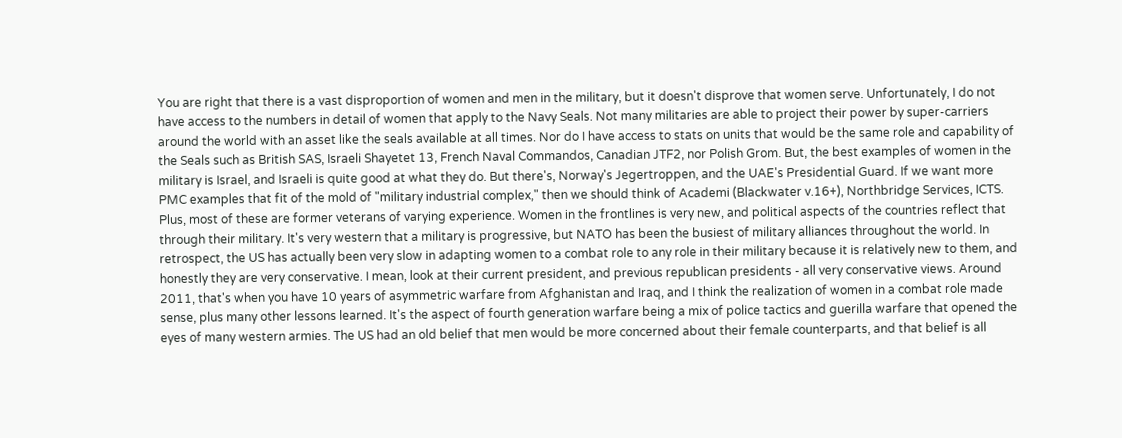You are right that there is a vast disproportion of women and men in the military, but it doesn't disprove that women serve. Unfortunately, I do not have access to the numbers in detail of women that apply to the Navy Seals. Not many militaries are able to project their power by super-carriers around the world with an asset like the seals available at all times. Nor do I have access to stats on units that would be the same role and capability of the Seals such as British SAS, Israeli Shayetet 13, French Naval Commandos, Canadian JTF2, nor Polish Grom. But, the best examples of women in the military is Israel, and Israeli is quite good at what they do. But there's, Norway's Jegertroppen, and the UAE's Presidential Guard. If we want more PMC examples that fit of the mold of "military industrial complex," then we should think of Academi (Blackwater v.16+), Northbridge Services, ICTS. Plus, most of these are former veterans of varying experience. Women in the frontlines is very new, and political aspects of the countries reflect that through their military. It's very western that a military is progressive, but NATO has been the busiest of military alliances throughout the world. In retrospect, the US has actually been very slow in adapting women to a combat role to any role in their military because it is relatively new to them, and honestly they are very conservative. I mean, look at their current president, and previous republican presidents - all very conservative views. Around 2011, that's when you have 10 years of asymmetric warfare from Afghanistan and Iraq, and I think the realization of women in a combat role made sense, plus many other lessons learned. It's the aspect of fourth generation warfare being a mix of police tactics and guerilla warfare that opened the eyes of many western armies. The US had an old belief that men would be more concerned about their female counterparts, and that belief is all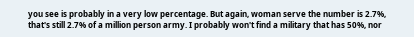you see is probably in a very low percentage. But again, woman serve the number is 2.7%, that's still 2.7% of a million person army. I probably won't find a military that has 50%, nor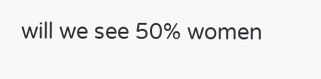will we see 50% women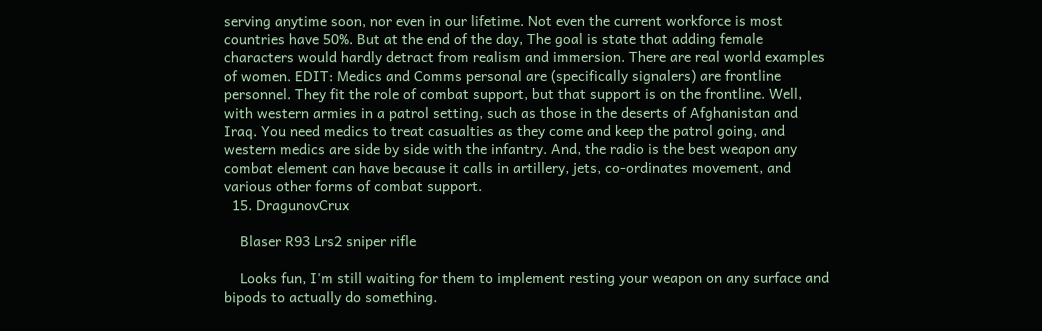serving anytime soon, nor even in our lifetime. Not even the current workforce is most countries have 50%. But at the end of the day, The goal is state that adding female characters would hardly detract from realism and immersion. There are real world examples of women. EDIT: Medics and Comms personal are (specifically signalers) are frontline personnel. They fit the role of combat support, but that support is on the frontline. Well, with western armies in a patrol setting, such as those in the deserts of Afghanistan and Iraq. You need medics to treat casualties as they come and keep the patrol going, and western medics are side by side with the infantry. And, the radio is the best weapon any combat element can have because it calls in artillery, jets, co-ordinates movement, and various other forms of combat support.
  15. DragunovCrux

    Blaser R93 Lrs2 sniper rifle

    Looks fun, I'm still waiting for them to implement resting your weapon on any surface and bipods to actually do something.